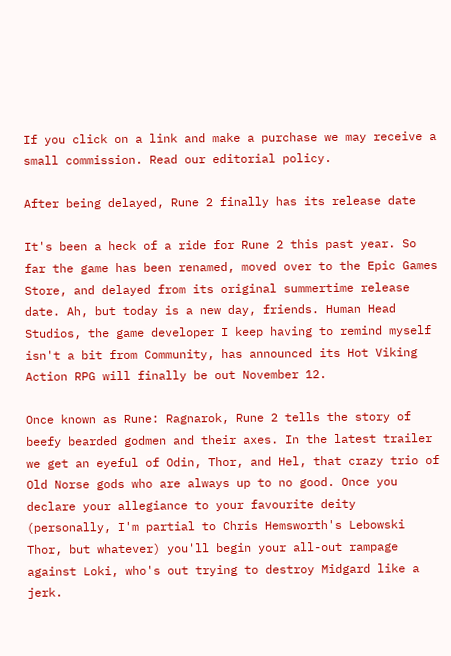If you click on a link and make a purchase we may receive a small commission. Read our editorial policy.

After being delayed, Rune 2 finally has its release date

It's been a heck of a ride for Rune 2 this past year. So far the game has been renamed, moved over to the Epic Games Store, and delayed from its original summertime release date. Ah, but today is a new day, friends. Human Head Studios, the game developer I keep having to remind myself isn't a bit from Community, has announced its Hot Viking Action RPG will finally be out November 12.

Once known as Rune: Ragnarok, Rune 2 tells the story of beefy bearded godmen and their axes. In the latest trailer we get an eyeful of Odin, Thor, and Hel, that crazy trio of Old Norse gods who are always up to no good. Once you declare your allegiance to your favourite deity (personally, I'm partial to Chris Hemsworth's Lebowski Thor, but whatever) you'll begin your all-out rampage against Loki, who's out trying to destroy Midgard like a jerk.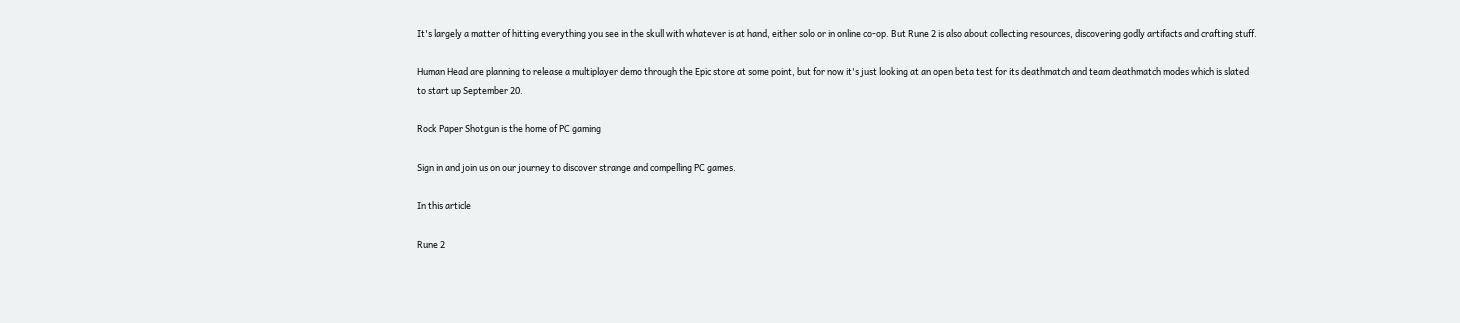It's largely a matter of hitting everything you see in the skull with whatever is at hand, either solo or in online co-op. But Rune 2 is also about collecting resources, discovering godly artifacts and crafting stuff.

Human Head are planning to release a multiplayer demo through the Epic store at some point, but for now it's just looking at an open beta test for its deathmatch and team deathmatch modes which is slated to start up September 20.

Rock Paper Shotgun is the home of PC gaming

Sign in and join us on our journey to discover strange and compelling PC games.

In this article

Rune 2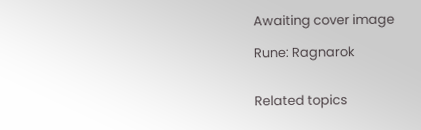Awaiting cover image

Rune: Ragnarok


Related topics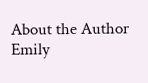About the Author
Emily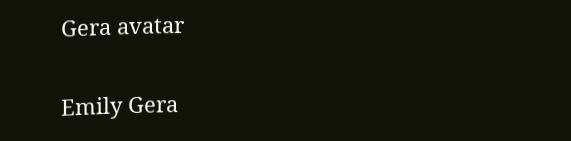Gera avatar

Emily Gera